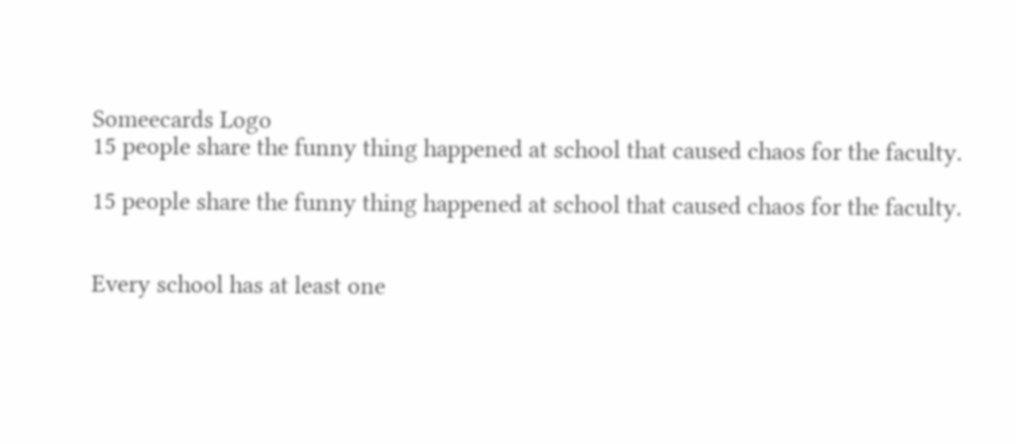Someecards Logo
15 people share the funny thing happened at school that caused chaos for the faculty.

15 people share the funny thing happened at school that caused chaos for the faculty.


Every school has at least one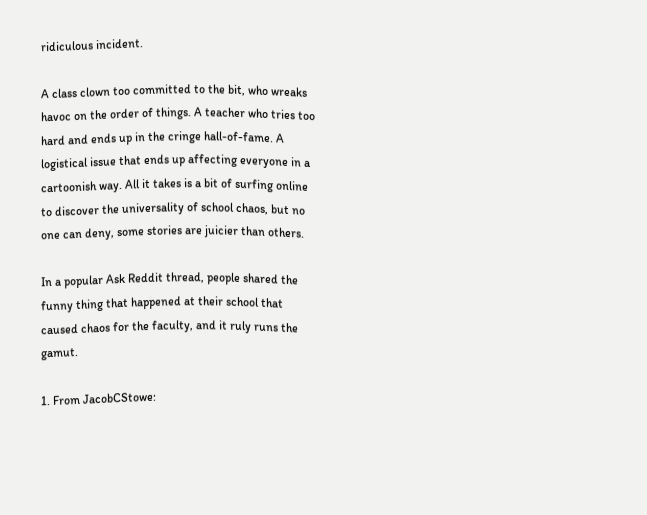ridiculous incident.

A class clown too committed to the bit, who wreaks havoc on the order of things. A teacher who tries too hard and ends up in the cringe hall-of-fame. A logistical issue that ends up affecting everyone in a cartoonish way. All it takes is a bit of surfing online to discover the universality of school chaos, but no one can deny, some stories are juicier than others.

In a popular Ask Reddit thread, people shared the funny thing that happened at their school that caused chaos for the faculty, and it ruly runs the gamut.

1. From JacobCStowe: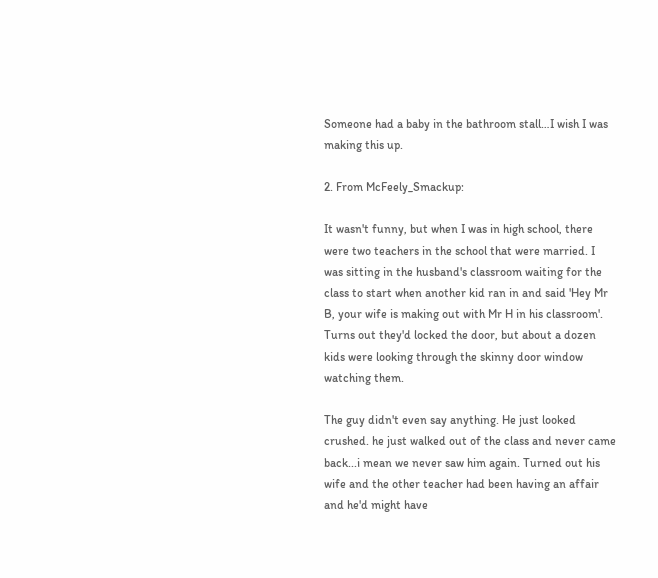Someone had a baby in the bathroom stall…I wish I was making this up.

2. From McFeely_Smackup:

It wasn't funny, but when I was in high school, there were two teachers in the school that were married. I was sitting in the husband's classroom waiting for the class to start when another kid ran in and said 'Hey Mr B, your wife is making out with Mr H in his classroom'. Turns out they'd locked the door, but about a dozen kids were looking through the skinny door window watching them.

The guy didn't even say anything. He just looked crushed. he just walked out of the class and never came back...i mean we never saw him again. Turned out his wife and the other teacher had been having an affair and he'd might have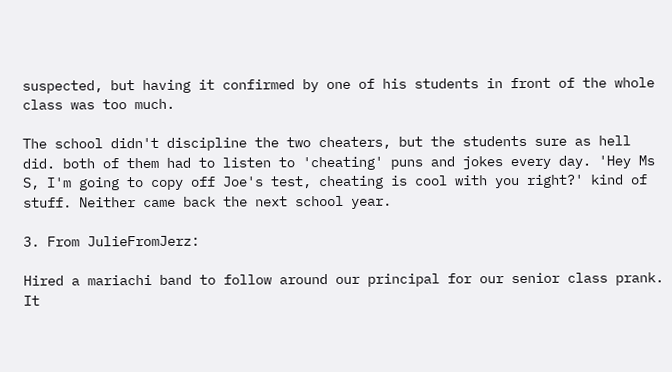suspected, but having it confirmed by one of his students in front of the whole class was too much.

The school didn't discipline the two cheaters, but the students sure as hell did. both of them had to listen to 'cheating' puns and jokes every day. 'Hey Ms S, I'm going to copy off Joe's test, cheating is cool with you right?' kind of stuff. Neither came back the next school year.

3. From JulieFromJerz:

Hired a mariachi band to follow around our principal for our senior class prank. It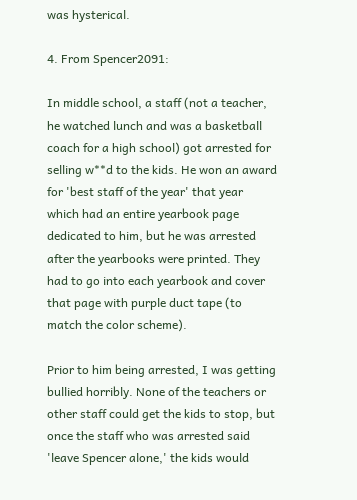was hysterical.

4. From Spencer2091:

In middle school, a staff (not a teacher, he watched lunch and was a basketball coach for a high school) got arrested for selling w**d to the kids. He won an award for 'best staff of the year' that year which had an entire yearbook page dedicated to him, but he was arrested after the yearbooks were printed. They had to go into each yearbook and cover that page with purple duct tape (to match the color scheme).

Prior to him being arrested, I was getting bullied horribly. None of the teachers or other staff could get the kids to stop, but once the staff who was arrested said 'leave Spencer alone,' the kids would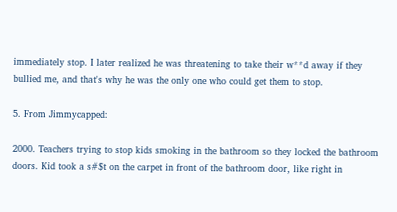immediately stop. I later realized he was threatening to take their w**d away if they bullied me, and that's why he was the only one who could get them to stop.

5. From Jimmycapped:

2000. Teachers trying to stop kids smoking in the bathroom so they locked the bathroom doors. Kid took a s#$t on the carpet in front of the bathroom door, like right in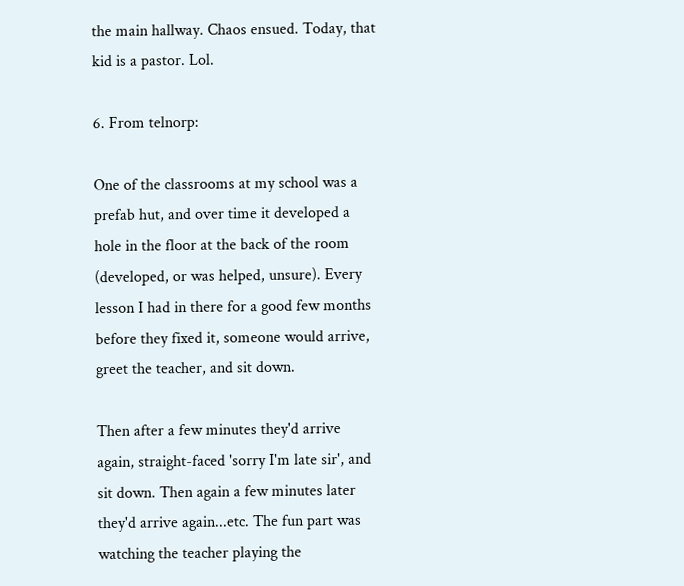the main hallway. Chaos ensued. Today, that kid is a pastor. Lol.

6. From telnorp:

One of the classrooms at my school was a prefab hut, and over time it developed a hole in the floor at the back of the room (developed, or was helped, unsure). Every lesson I had in there for a good few months before they fixed it, someone would arrive, greet the teacher, and sit down.

Then after a few minutes they'd arrive again, straight-faced 'sorry I'm late sir', and sit down. Then again a few minutes later they'd arrive again...etc. The fun part was watching the teacher playing the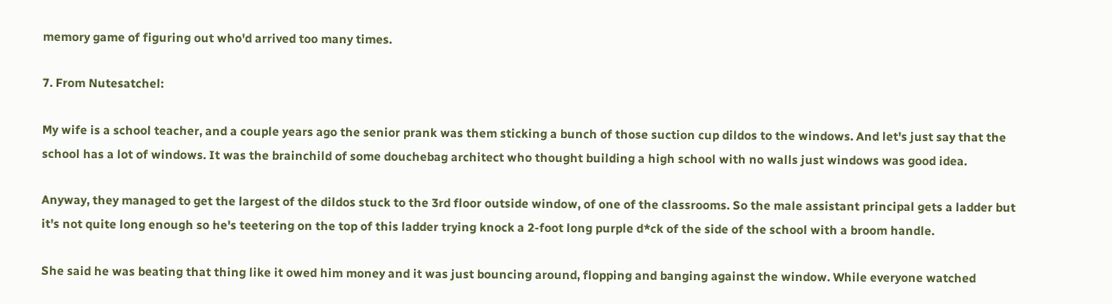memory game of figuring out who'd arrived too many times.

7. From Nutesatchel:

My wife is a school teacher, and a couple years ago the senior prank was them sticking a bunch of those suction cup dildos to the windows. And let's just say that the school has a lot of windows. It was the brainchild of some douchebag architect who thought building a high school with no walls just windows was good idea.

Anyway, they managed to get the largest of the dildos stuck to the 3rd floor outside window, of one of the classrooms. So the male assistant principal gets a ladder but it's not quite long enough so he's teetering on the top of this ladder trying knock a 2-foot long purple d*ck of the side of the school with a broom handle.

She said he was beating that thing like it owed him money and it was just bouncing around, flopping and banging against the window. While everyone watched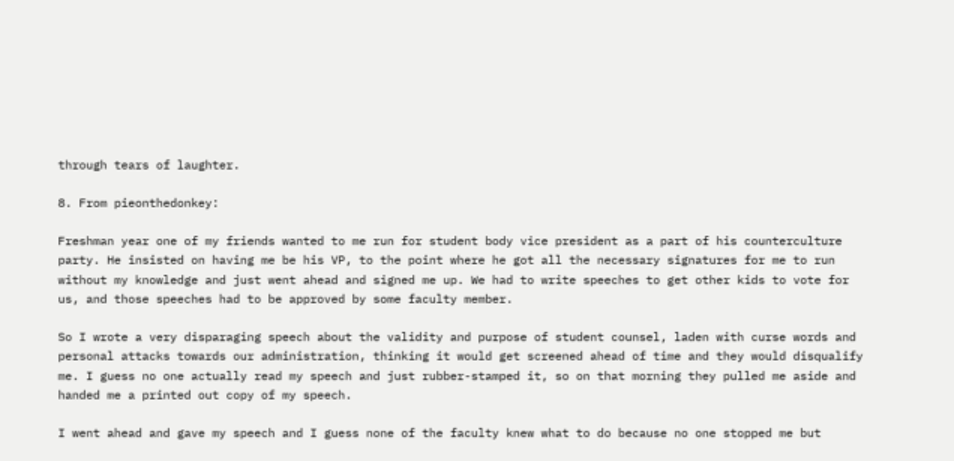through tears of laughter.

8. From pieonthedonkey:

Freshman year one of my friends wanted to me run for student body vice president as a part of his counterculture party. He insisted on having me be his VP, to the point where he got all the necessary signatures for me to run without my knowledge and just went ahead and signed me up. We had to write speeches to get other kids to vote for us, and those speeches had to be approved by some faculty member.

So I wrote a very disparaging speech about the validity and purpose of student counsel, laden with curse words and personal attacks towards our administration, thinking it would get screened ahead of time and they would disqualify me. I guess no one actually read my speech and just rubber-stamped it, so on that morning they pulled me aside and handed me a printed out copy of my speech.

I went ahead and gave my speech and I guess none of the faculty knew what to do because no one stopped me but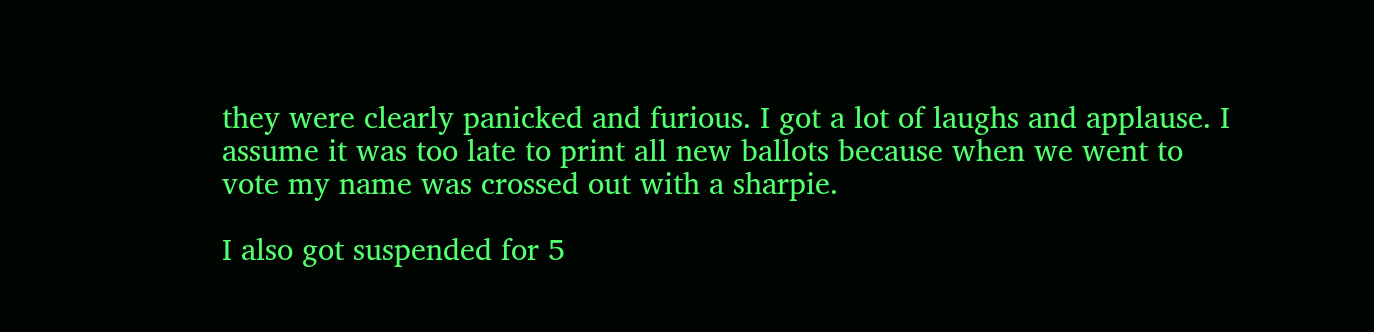they were clearly panicked and furious. I got a lot of laughs and applause. I assume it was too late to print all new ballots because when we went to vote my name was crossed out with a sharpie.

I also got suspended for 5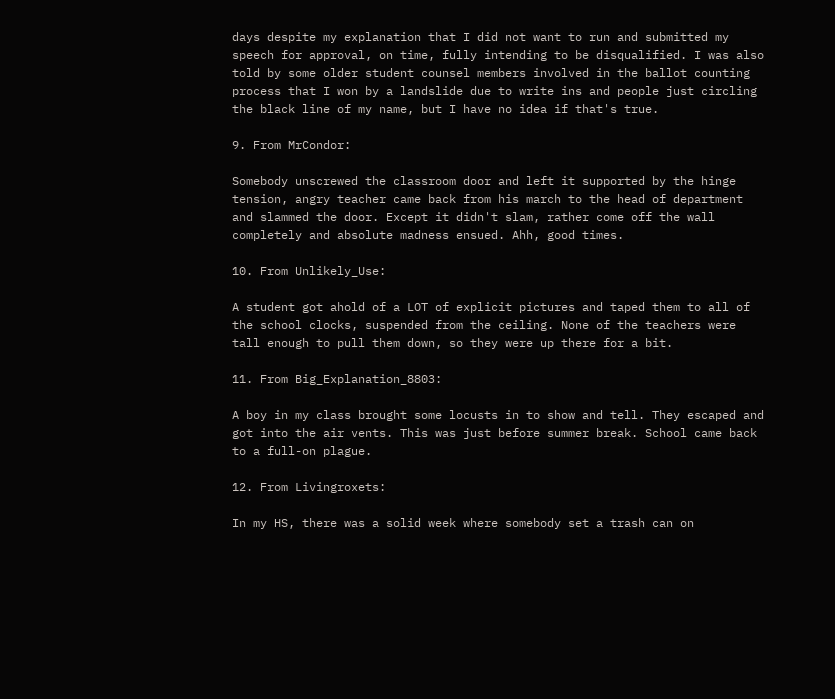days despite my explanation that I did not want to run and submitted my speech for approval, on time, fully intending to be disqualified. I was also told by some older student counsel members involved in the ballot counting process that I won by a landslide due to write ins and people just circling the black line of my name, but I have no idea if that's true.

9. From MrCondor:

Somebody unscrewed the classroom door and left it supported by the hinge tension, angry teacher came back from his march to the head of department and slammed the door. Except it didn't slam, rather come off the wall completely and absolute madness ensued. Ahh, good times.

10. From Unlikely_Use:

A student got ahold of a LOT of explicit pictures and taped them to all of the school clocks, suspended from the ceiling. None of the teachers were tall enough to pull them down, so they were up there for a bit.

11. From Big_Explanation_8803:

A boy in my class brought some locusts in to show and tell. They escaped and got into the air vents. This was just before summer break. School came back to a full-on plague.

12. From Livingroxets:

In my HS, there was a solid week where somebody set a trash can on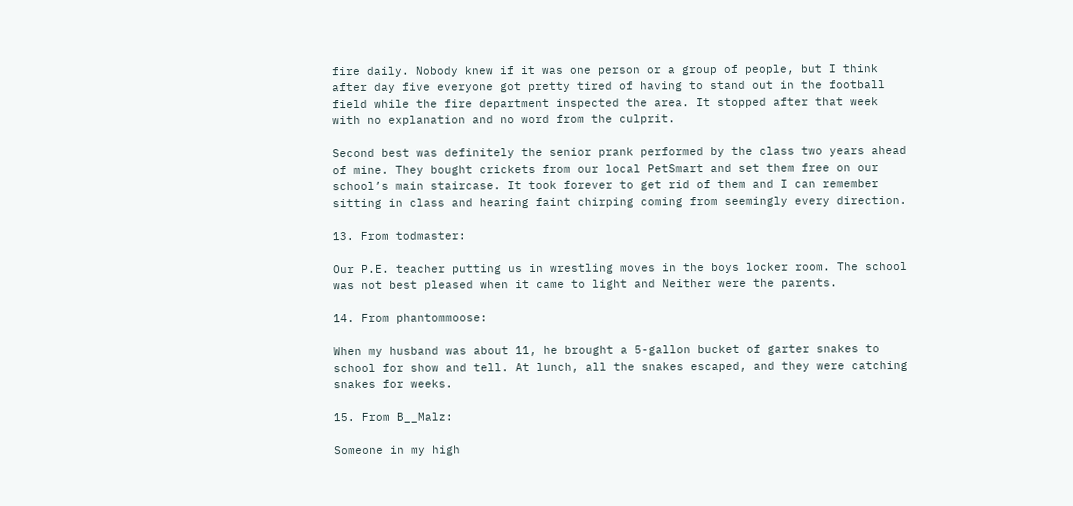fire daily. Nobody knew if it was one person or a group of people, but I think after day five everyone got pretty tired of having to stand out in the football field while the fire department inspected the area. It stopped after that week with no explanation and no word from the culprit.

Second best was definitely the senior prank performed by the class two years ahead of mine. They bought crickets from our local PetSmart and set them free on our school’s main staircase. It took forever to get rid of them and I can remember sitting in class and hearing faint chirping coming from seemingly every direction.

13. From todmaster:

Our P.E. teacher putting us in wrestling moves in the boys locker room. The school was not best pleased when it came to light and Neither were the parents.

14. From phantommoose:

When my husband was about 11, he brought a 5-gallon bucket of garter snakes to school for show and tell. At lunch, all the snakes escaped, and they were catching snakes for weeks.

15. From B__Malz:

Someone in my high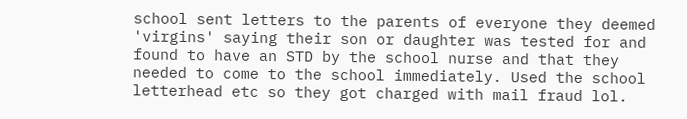school sent letters to the parents of everyone they deemed 'virgins' saying their son or daughter was tested for and found to have an STD by the school nurse and that they needed to come to the school immediately. Used the school letterhead etc so they got charged with mail fraud lol.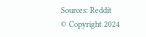Sources: Reddit
© Copyright 2024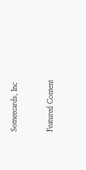Someecards, Inc

Featured Content